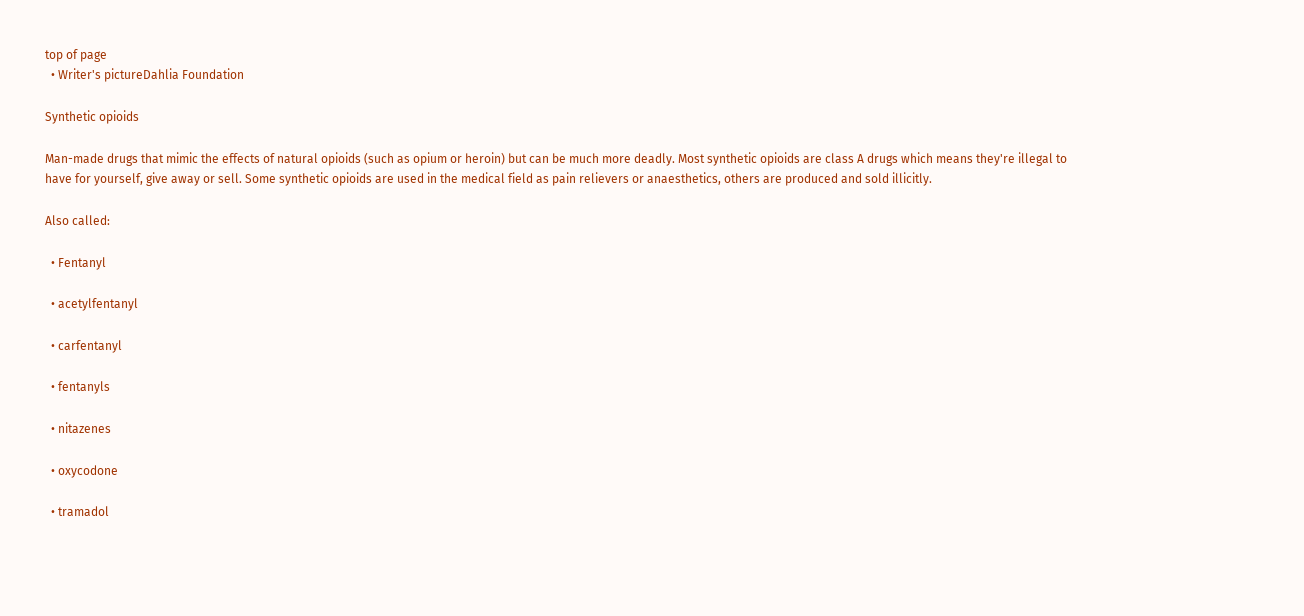top of page
  • Writer's pictureDahlia Foundation

Synthetic opioids

Man-made drugs that mimic the effects of natural opioids (such as opium or heroin) but can be much more deadly. Most synthetic opioids are class A drugs which means they're illegal to have for yourself, give away or sell. Some synthetic opioids are used in the medical field as pain relievers or anaesthetics, others are produced and sold illicitly.

Also called:

  • Fentanyl

  • acetylfentanyl

  • carfentanyl

  • fentanyls

  • nitazenes

  • oxycodone

  • tramadol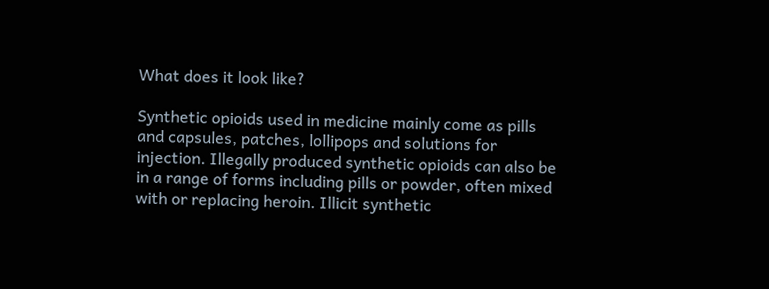What does it look like?

Synthetic opioids used in medicine mainly come as pills and capsules, patches, lollipops and solutions for injection. Illegally produced synthetic opioids can also be in a range of forms including pills or powder, often mixed with or replacing heroin. Illicit synthetic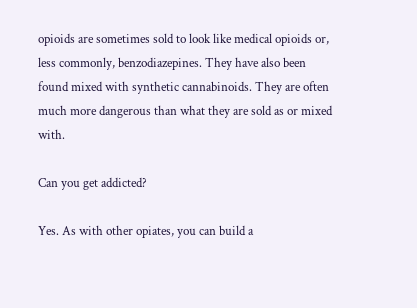opioids are sometimes sold to look like medical opioids or, less commonly, benzodiazepines. They have also been found mixed with synthetic cannabinoids. They are often much more dangerous than what they are sold as or mixed with.

Can you get addicted?

Yes. As with other opiates, you can build a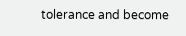tolerance and become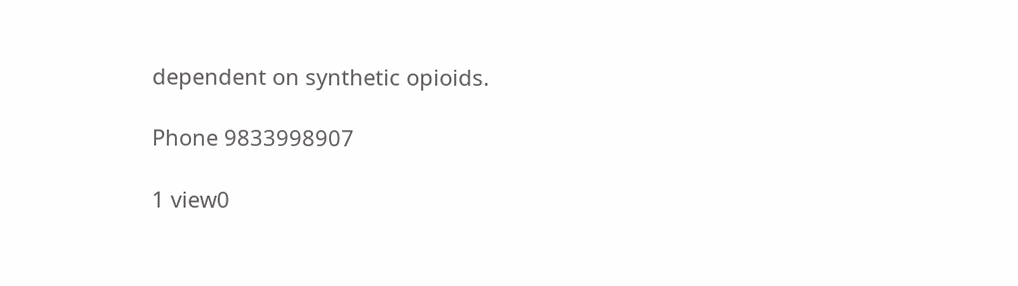dependent on synthetic opioids.

Phone 9833998907

1 view0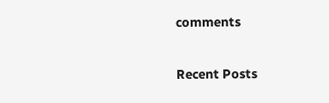comments

Recent Posts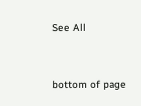See All


bottom of page